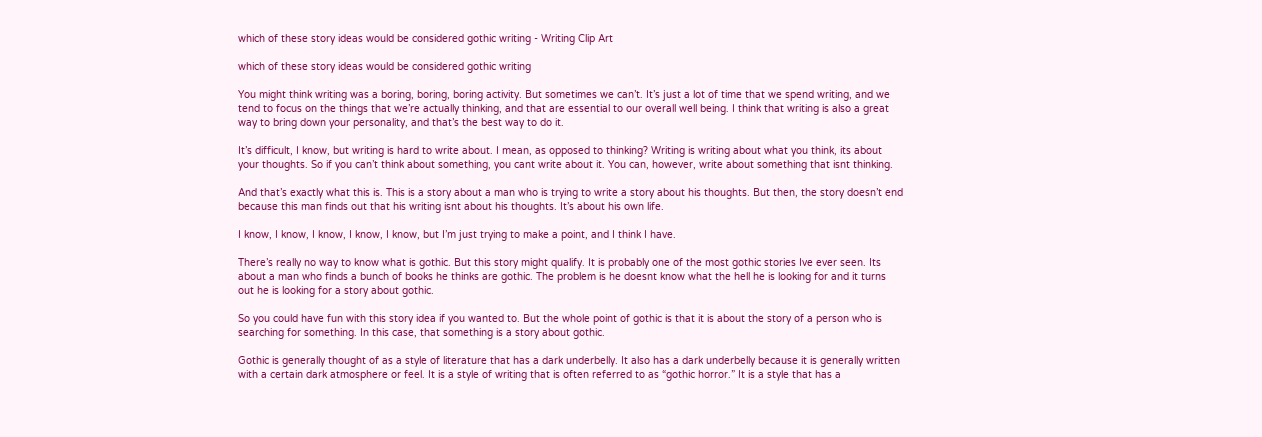which of these story ideas would be considered gothic writing - Writing Clip Art

which of these story ideas would be considered gothic writing

You might think writing was a boring, boring, boring activity. But sometimes we can’t. It’s just a lot of time that we spend writing, and we tend to focus on the things that we’re actually thinking, and that are essential to our overall well being. I think that writing is also a great way to bring down your personality, and that’s the best way to do it.

It’s difficult, I know, but writing is hard to write about. I mean, as opposed to thinking? Writing is writing about what you think, its about your thoughts. So if you can’t think about something, you cant write about it. You can, however, write about something that isnt thinking.

And that’s exactly what this is. This is a story about a man who is trying to write a story about his thoughts. But then, the story doesn’t end because this man finds out that his writing isnt about his thoughts. It’s about his own life.

I know, I know, I know, I know, I know, but I’m just trying to make a point, and I think I have.

There’s really no way to know what is gothic. But this story might qualify. It is probably one of the most gothic stories Ive ever seen. Its about a man who finds a bunch of books he thinks are gothic. The problem is he doesnt know what the hell he is looking for and it turns out he is looking for a story about gothic.

So you could have fun with this story idea if you wanted to. But the whole point of gothic is that it is about the story of a person who is searching for something. In this case, that something is a story about gothic.

Gothic is generally thought of as a style of literature that has a dark underbelly. It also has a dark underbelly because it is generally written with a certain dark atmosphere or feel. It is a style of writing that is often referred to as “gothic horror.” It is a style that has a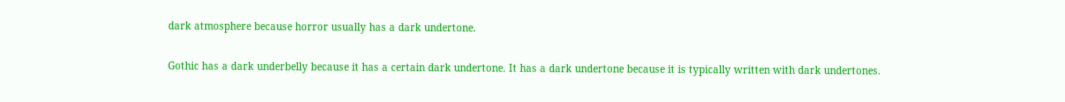dark atmosphere because horror usually has a dark undertone.

Gothic has a dark underbelly because it has a certain dark undertone. It has a dark undertone because it is typically written with dark undertones.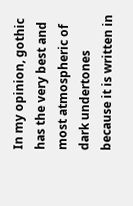In my opinion, gothic has the very best and most atmospheric of dark undertones because it is written in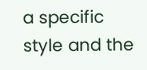a specific style and the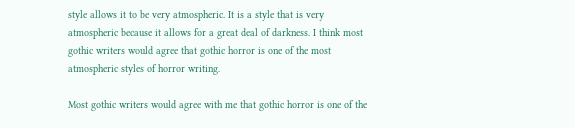style allows it to be very atmospheric. It is a style that is very atmospheric because it allows for a great deal of darkness. I think most gothic writers would agree that gothic horror is one of the most atmospheric styles of horror writing.

Most gothic writers would agree with me that gothic horror is one of the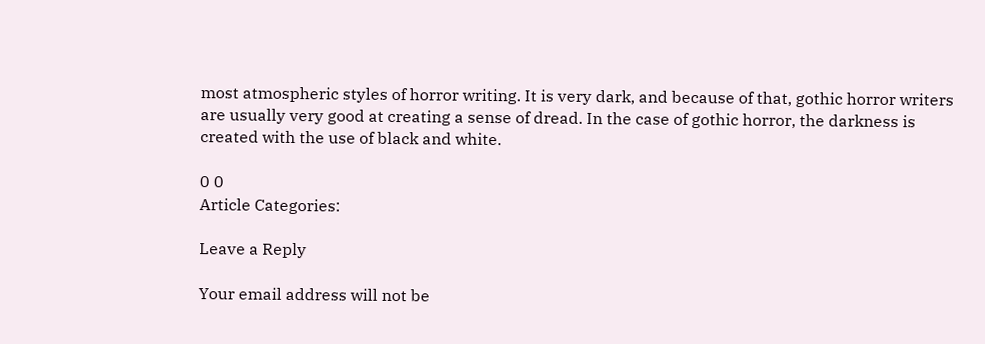most atmospheric styles of horror writing. It is very dark, and because of that, gothic horror writers are usually very good at creating a sense of dread. In the case of gothic horror, the darkness is created with the use of black and white.

0 0
Article Categories:

Leave a Reply

Your email address will not be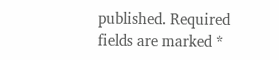published. Required fields are marked *